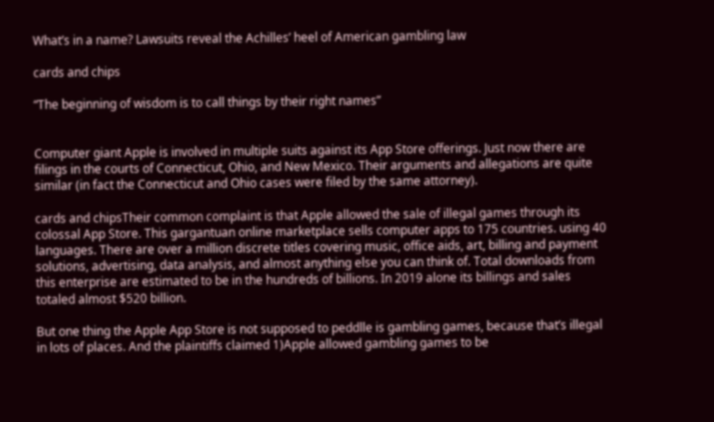What’s in a name? Lawsuits reveal the Achilles’ heel of American gambling law

cards and chips

“The beginning of wisdom is to call things by their right names”


Computer giant Apple is involved in multiple suits against its App Store offerings. Just now there are filings in the courts of Connecticut, Ohio, and New Mexico. Their arguments and allegations are quite similar (in fact the Connecticut and Ohio cases were filed by the same attorney).

cards and chipsTheir common complaint is that Apple allowed the sale of illegal games through its colossal App Store. This gargantuan online marketplace sells computer apps to 175 countries. using 40 languages. There are over a million discrete titles covering music, office aids, art, billing and payment solutions, advertising, data analysis, and almost anything else you can think of. Total downloads from this enterprise are estimated to be in the hundreds of billions. In 2019 alone its billings and sales totaled almost $520 billion.

But one thing the Apple App Store is not supposed to peddlle is gambling games, because that’s illegal in lots of places. And the plaintiffs claimed 1)Apple allowed gambling games to be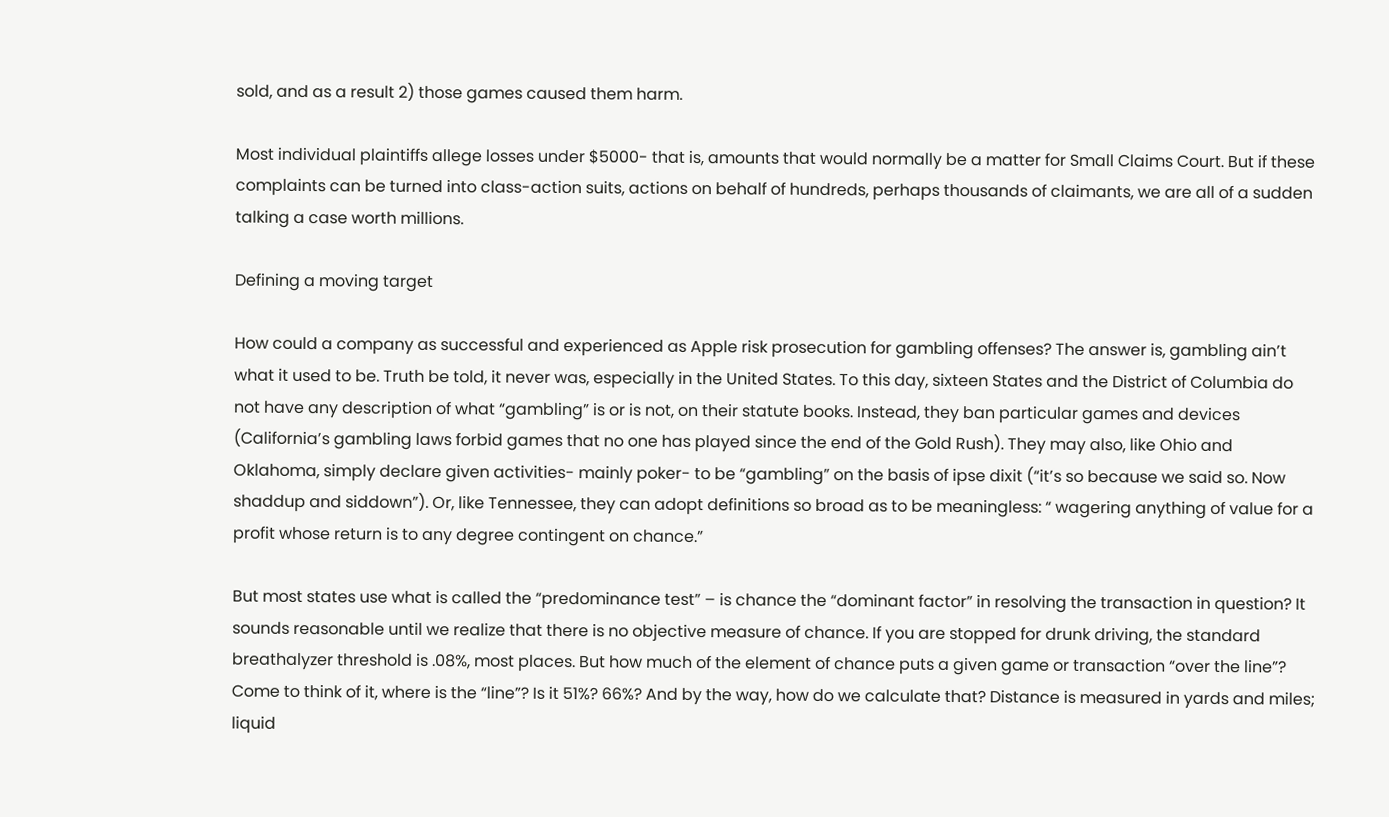sold, and as a result 2) those games caused them harm.

Most individual plaintiffs allege losses under $5000- that is, amounts that would normally be a matter for Small Claims Court. But if these complaints can be turned into class-action suits, actions on behalf of hundreds, perhaps thousands of claimants, we are all of a sudden talking a case worth millions.

Defining a moving target

How could a company as successful and experienced as Apple risk prosecution for gambling offenses? The answer is, gambling ain’t what it used to be. Truth be told, it never was, especially in the United States. To this day, sixteen States and the District of Columbia do not have any description of what “gambling” is or is not, on their statute books. Instead, they ban particular games and devices (California’s gambling laws forbid games that no one has played since the end of the Gold Rush). They may also, like Ohio and Oklahoma, simply declare given activities- mainly poker- to be “gambling” on the basis of ipse dixit (“it’s so because we said so. Now shaddup and siddown”). Or, like Tennessee, they can adopt definitions so broad as to be meaningless: “ wagering anything of value for a profit whose return is to any degree contingent on chance.”

But most states use what is called the “predominance test” – is chance the “dominant factor” in resolving the transaction in question? It sounds reasonable until we realize that there is no objective measure of chance. If you are stopped for drunk driving, the standard breathalyzer threshold is .08%, most places. But how much of the element of chance puts a given game or transaction “over the line”? Come to think of it, where is the “line”? Is it 51%? 66%? And by the way, how do we calculate that? Distance is measured in yards and miles; liquid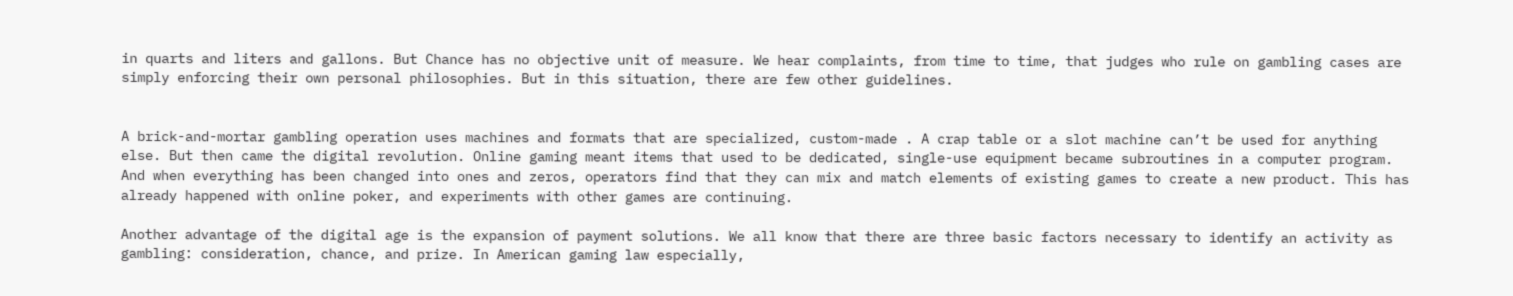in quarts and liters and gallons. But Chance has no objective unit of measure. We hear complaints, from time to time, that judges who rule on gambling cases are simply enforcing their own personal philosophies. But in this situation, there are few other guidelines.


A brick-and-mortar gambling operation uses machines and formats that are specialized, custom-made . A crap table or a slot machine can’t be used for anything else. But then came the digital revolution. Online gaming meant items that used to be dedicated, single-use equipment became subroutines in a computer program. And when everything has been changed into ones and zeros, operators find that they can mix and match elements of existing games to create a new product. This has already happened with online poker, and experiments with other games are continuing.

Another advantage of the digital age is the expansion of payment solutions. We all know that there are three basic factors necessary to identify an activity as gambling: consideration, chance, and prize. In American gaming law especially,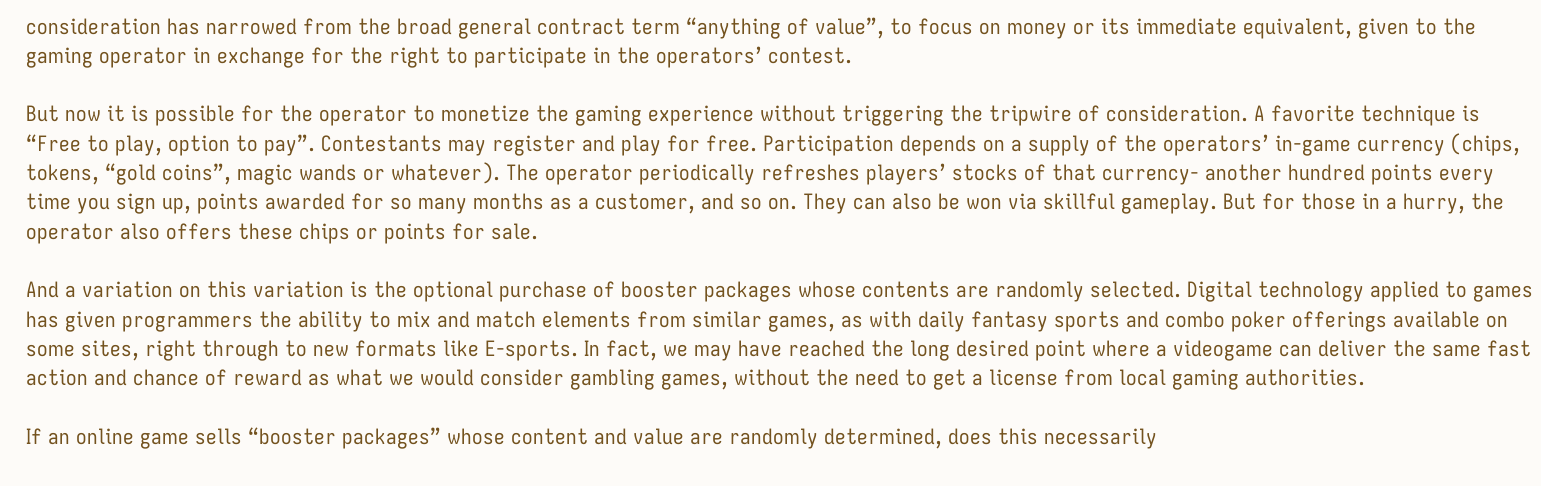consideration has narrowed from the broad general contract term “anything of value”, to focus on money or its immediate equivalent, given to the gaming operator in exchange for the right to participate in the operators’ contest.

But now it is possible for the operator to monetize the gaming experience without triggering the tripwire of consideration. A favorite technique is “Free to play, option to pay”. Contestants may register and play for free. Participation depends on a supply of the operators’ in-game currency (chips, tokens, “gold coins”, magic wands or whatever). The operator periodically refreshes players’ stocks of that currency- another hundred points every time you sign up, points awarded for so many months as a customer, and so on. They can also be won via skillful gameplay. But for those in a hurry, the operator also offers these chips or points for sale.

And a variation on this variation is the optional purchase of booster packages whose contents are randomly selected. Digital technology applied to games has given programmers the ability to mix and match elements from similar games, as with daily fantasy sports and combo poker offerings available on some sites, right through to new formats like E-sports. In fact, we may have reached the long desired point where a videogame can deliver the same fast action and chance of reward as what we would consider gambling games, without the need to get a license from local gaming authorities.

If an online game sells “booster packages” whose content and value are randomly determined, does this necessarily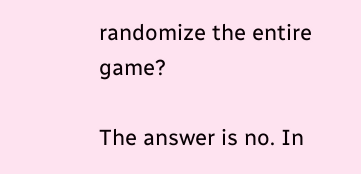randomize the entire game?

The answer is no. In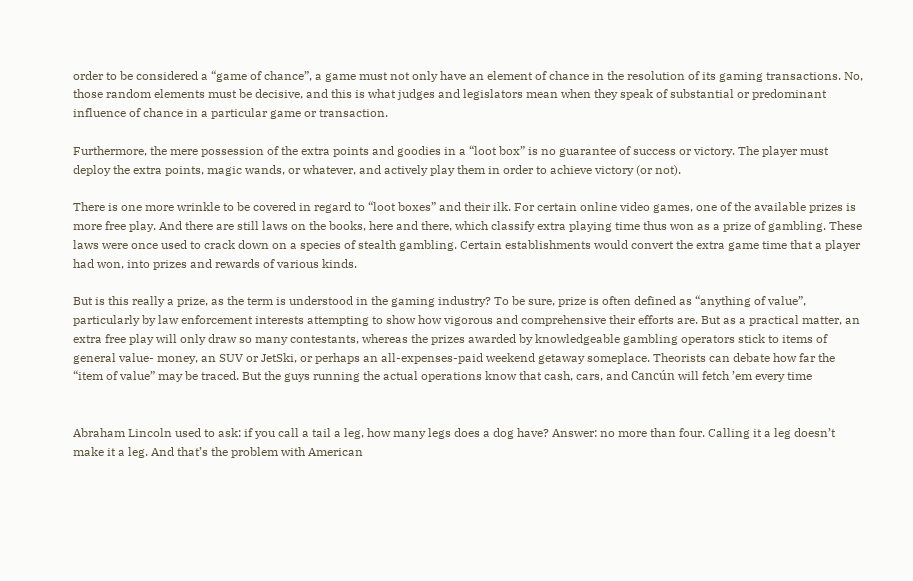order to be considered a “game of chance”, a game must not only have an element of chance in the resolution of its gaming transactions. No, those random elements must be decisive, and this is what judges and legislators mean when they speak of substantial or predominant influence of chance in a particular game or transaction.

Furthermore, the mere possession of the extra points and goodies in a “loot box” is no guarantee of success or victory. The player must deploy the extra points, magic wands, or whatever, and actively play them in order to achieve victory (or not).

There is one more wrinkle to be covered in regard to “loot boxes” and their ilk. For certain online video games, one of the available prizes is more free play. And there are still laws on the books, here and there, which classify extra playing time thus won as a prize of gambling. These laws were once used to crack down on a species of stealth gambling. Certain establishments would convert the extra game time that a player had won, into prizes and rewards of various kinds.

But is this really a prize, as the term is understood in the gaming industry? To be sure, prize is often defined as “anything of value”, particularly by law enforcement interests attempting to show how vigorous and comprehensive their efforts are. But as a practical matter, an extra free play will only draw so many contestants, whereas the prizes awarded by knowledgeable gambling operators stick to items of general value- money, an SUV or JetSki, or perhaps an all-expenses-paid weekend getaway someplace. Theorists can debate how far the “item of value” may be traced. But the guys running the actual operations know that cash, cars, and Cancún will fetch ’em every time


Abraham Lincoln used to ask: if you call a tail a leg, how many legs does a dog have? Answer: no more than four. Calling it a leg doesn’t make it a leg. And that’s the problem with American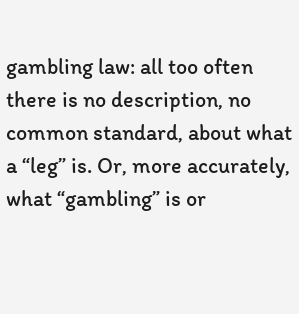gambling law: all too often there is no description, no common standard, about what a “leg” is. Or, more accurately, what “gambling” is or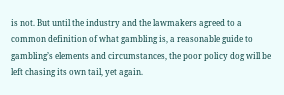is not. But until the industry and the lawmakers agreed to a common definition of what gambling is, a reasonable guide to gambling’s elements and circumstances, the poor policy dog will be left chasing its own tail, yet again.